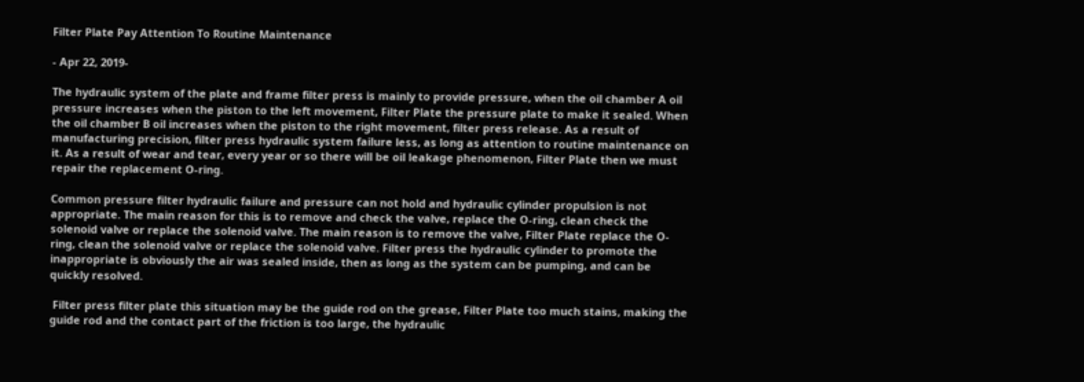Filter Plate Pay Attention To Routine Maintenance

- Apr 22, 2019-

The hydraulic system of the plate and frame filter press is mainly to provide pressure, when the oil chamber A oil pressure increases when the piston to the left movement, Filter Plate the pressure plate to make it sealed. When the oil chamber B oil increases when the piston to the right movement, filter press release. As a result of manufacturing precision, filter press hydraulic system failure less, as long as attention to routine maintenance on it. As a result of wear and tear, every year or so there will be oil leakage phenomenon, Filter Plate then we must repair the replacement O-ring.

Common pressure filter hydraulic failure and pressure can not hold and hydraulic cylinder propulsion is not appropriate. The main reason for this is to remove and check the valve, replace the O-ring, clean check the solenoid valve or replace the solenoid valve. The main reason is to remove the valve, Filter Plate replace the O-ring, clean the solenoid valve or replace the solenoid valve. Filter press the hydraulic cylinder to promote the inappropriate is obviously the air was sealed inside, then as long as the system can be pumping, and can be quickly resolved.

 Filter press filter plate this situation may be the guide rod on the grease, Filter Plate too much stains, making the guide rod and the contact part of the friction is too large, the hydraulic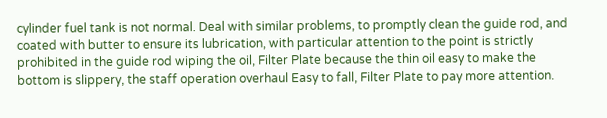cylinder fuel tank is not normal. Deal with similar problems, to promptly clean the guide rod, and coated with butter to ensure its lubrication, with particular attention to the point is strictly prohibited in the guide rod wiping the oil, Filter Plate because the thin oil easy to make the bottom is slippery, the staff operation overhaul Easy to fall, Filter Plate to pay more attention.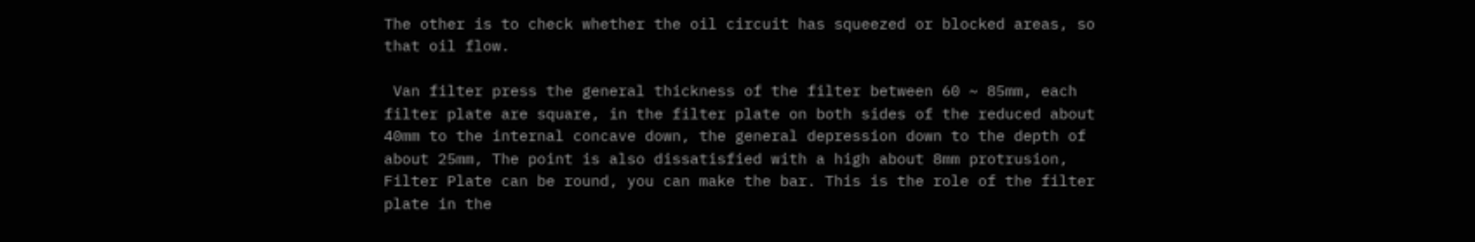The other is to check whether the oil circuit has squeezed or blocked areas, so that oil flow.

 Van filter press the general thickness of the filter between 60 ~ 85mm, each filter plate are square, in the filter plate on both sides of the reduced about 40mm to the internal concave down, the general depression down to the depth of about 25mm, The point is also dissatisfied with a high about 8mm protrusion, Filter Plate can be round, you can make the bar. This is the role of the filter plate in the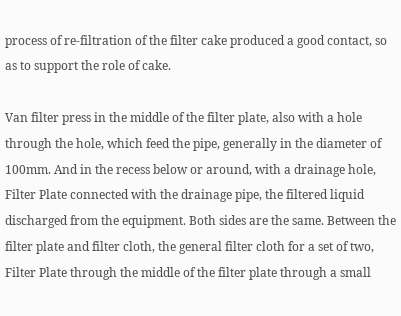process of re-filtration of the filter cake produced a good contact, so as to support the role of cake.

Van filter press in the middle of the filter plate, also with a hole through the hole, which feed the pipe, generally in the diameter of 100mm. And in the recess below or around, with a drainage hole, Filter Plate connected with the drainage pipe, the filtered liquid discharged from the equipment. Both sides are the same. Between the filter plate and filter cloth, the general filter cloth for a set of two, Filter Plate through the middle of the filter plate through a small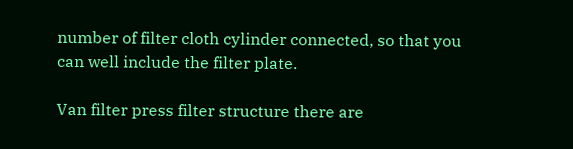number of filter cloth cylinder connected, so that you can well include the filter plate.

Van filter press filter structure there are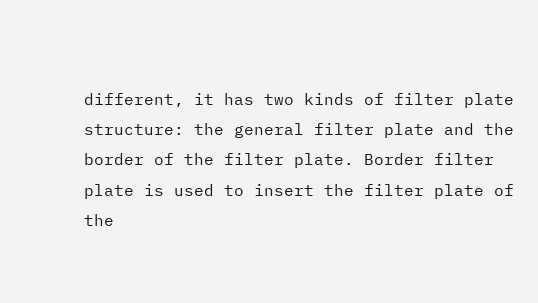different, it has two kinds of filter plate structure: the general filter plate and the border of the filter plate. Border filter plate is used to insert the filter plate of the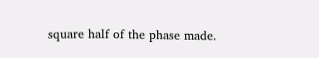square half of the phase made.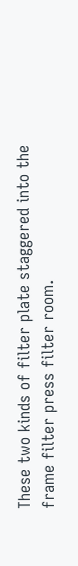These two kinds of filter plate staggered into the frame filter press filter room.